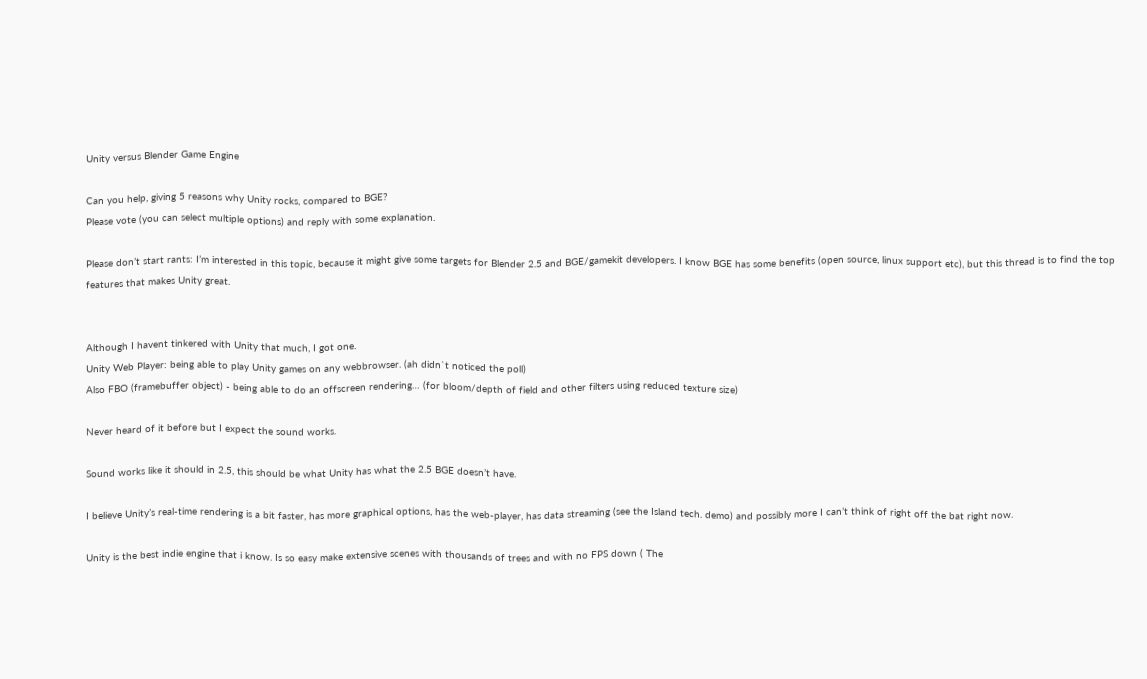Unity versus Blender Game Engine

Can you help, giving 5 reasons why Unity rocks, compared to BGE?
Please vote (you can select multiple options) and reply with some explanation.

Please don’t start rants: I’m interested in this topic, because it might give some targets for Blender 2.5 and BGE/gamekit developers. I know BGE has some benefits (open source, linux support etc), but this thread is to find the top features that makes Unity great.


Although I havent tinkered with Unity that much, I got one.
Unity Web Player: being able to play Unity games on any webbrowser. (ah didn`t noticed the poll)
Also FBO (framebuffer object) - being able to do an offscreen rendering… (for bloom/depth of field and other filters using reduced texture size)

Never heard of it before but I expect the sound works.

Sound works like it should in 2.5, this should be what Unity has what the 2.5 BGE doesn’t have.

I believe Unity’s real-time rendering is a bit faster, has more graphical options, has the web-player, has data streaming (see the Island tech. demo) and possibly more I can’t think of right off the bat right now.

Unity is the best indie engine that i know. Is so easy make extensive scenes with thousands of trees and with no FPS down ( The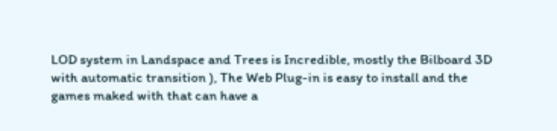LOD system in Landspace and Trees is Incredible, mostly the Bilboard 3D with automatic transition ), The Web Plug-in is easy to install and the games maked with that can have a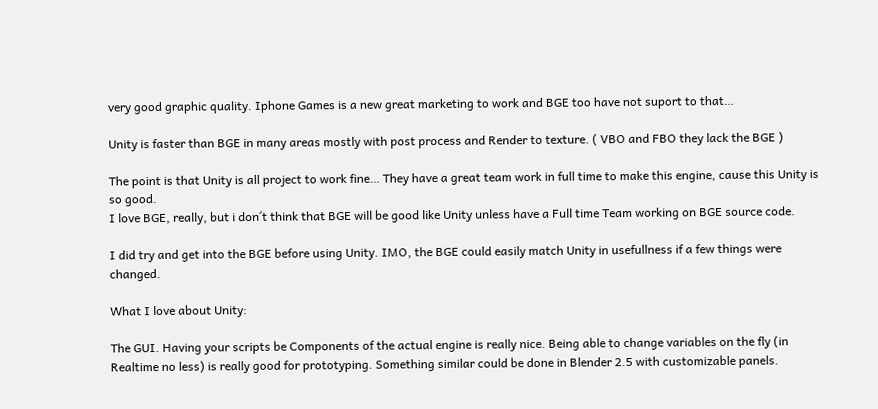very good graphic quality. Iphone Games is a new great marketing to work and BGE too have not suport to that…

Unity is faster than BGE in many areas mostly with post process and Render to texture. ( VBO and FBO they lack the BGE )

The point is that Unity is all project to work fine… They have a great team work in full time to make this engine, cause this Unity is so good.
I love BGE, really, but i don´t think that BGE will be good like Unity unless have a Full time Team working on BGE source code.

I did try and get into the BGE before using Unity. IMO, the BGE could easily match Unity in usefullness if a few things were changed.

What I love about Unity:

The GUI. Having your scripts be Components of the actual engine is really nice. Being able to change variables on the fly (in Realtime no less) is really good for prototyping. Something similar could be done in Blender 2.5 with customizable panels.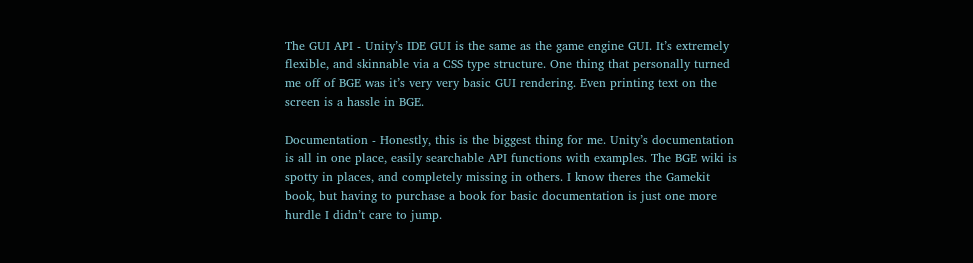The GUI API - Unity’s IDE GUI is the same as the game engine GUI. It’s extremely flexible, and skinnable via a CSS type structure. One thing that personally turned me off of BGE was it’s very very basic GUI rendering. Even printing text on the screen is a hassle in BGE.

Documentation - Honestly, this is the biggest thing for me. Unity’s documentation is all in one place, easily searchable API functions with examples. The BGE wiki is spotty in places, and completely missing in others. I know theres the Gamekit book, but having to purchase a book for basic documentation is just one more hurdle I didn’t care to jump.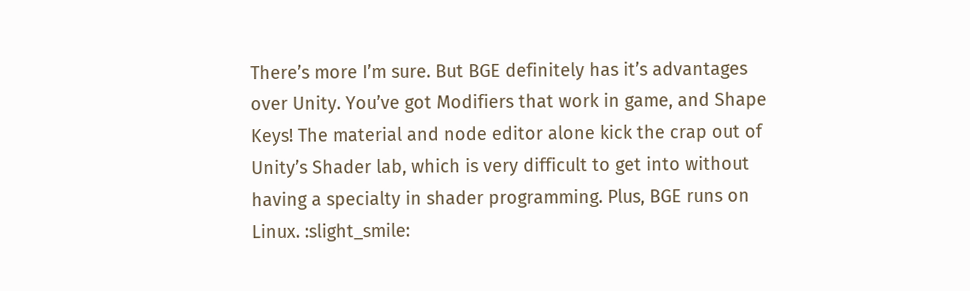There’s more I’m sure. But BGE definitely has it’s advantages over Unity. You’ve got Modifiers that work in game, and Shape Keys! The material and node editor alone kick the crap out of Unity’s Shader lab, which is very difficult to get into without having a specialty in shader programming. Plus, BGE runs on Linux. :slight_smile: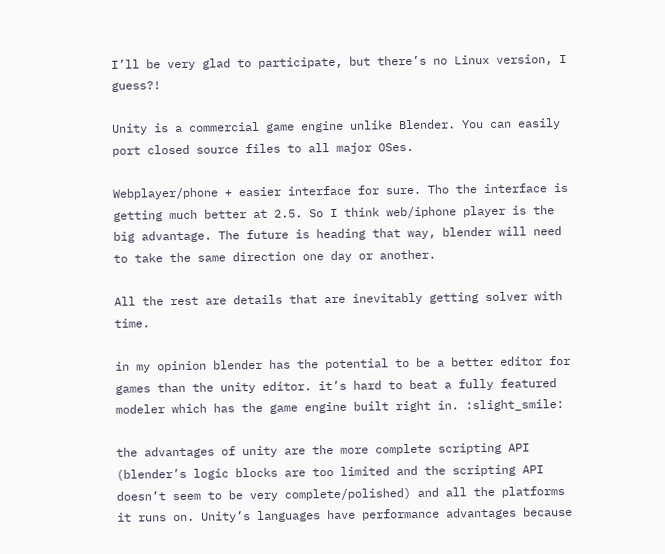I’ll be very glad to participate, but there’s no Linux version, I guess?!

Unity is a commercial game engine unlike Blender. You can easily port closed source files to all major OSes.

Webplayer/phone + easier interface for sure. Tho the interface is getting much better at 2.5. So I think web/iphone player is the big advantage. The future is heading that way, blender will need to take the same direction one day or another.

All the rest are details that are inevitably getting solver with time.

in my opinion blender has the potential to be a better editor for games than the unity editor. it’s hard to beat a fully featured modeler which has the game engine built right in. :slight_smile:

the advantages of unity are the more complete scripting API (blender’s logic blocks are too limited and the scripting API doesn’t seem to be very complete/polished) and all the platforms it runs on. Unity’s languages have performance advantages because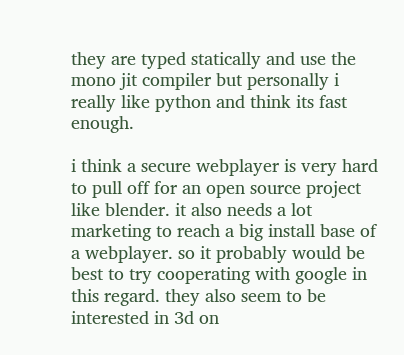they are typed statically and use the mono jit compiler but personally i really like python and think its fast enough.

i think a secure webplayer is very hard to pull off for an open source project like blender. it also needs a lot marketing to reach a big install base of a webplayer. so it probably would be best to try cooperating with google in this regard. they also seem to be interested in 3d on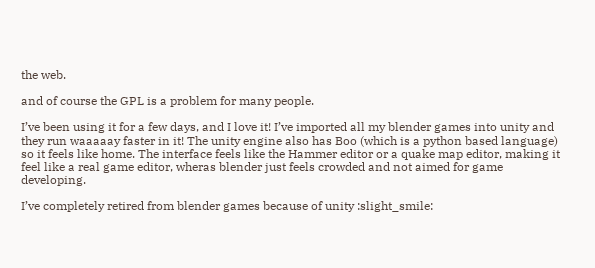the web.

and of course the GPL is a problem for many people.

I’ve been using it for a few days, and I love it! I’ve imported all my blender games into unity and they run waaaaay faster in it! The unity engine also has Boo (which is a python based language) so it feels like home. The interface feels like the Hammer editor or a quake map editor, making it feel like a real game editor, wheras blender just feels crowded and not aimed for game developing.

I’ve completely retired from blender games because of unity :slight_smile: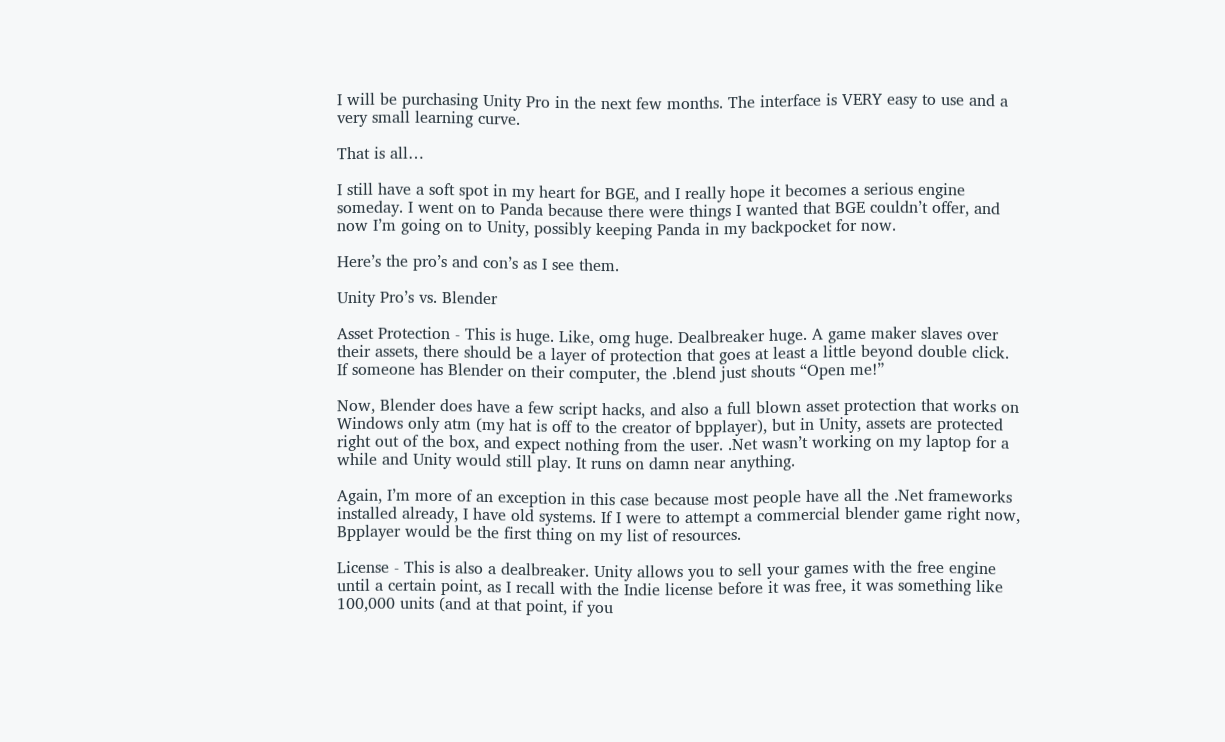I will be purchasing Unity Pro in the next few months. The interface is VERY easy to use and a very small learning curve.

That is all…

I still have a soft spot in my heart for BGE, and I really hope it becomes a serious engine someday. I went on to Panda because there were things I wanted that BGE couldn’t offer, and now I’m going on to Unity, possibly keeping Panda in my backpocket for now.

Here’s the pro’s and con’s as I see them.

Unity Pro’s vs. Blender

Asset Protection - This is huge. Like, omg huge. Dealbreaker huge. A game maker slaves over their assets, there should be a layer of protection that goes at least a little beyond double click. If someone has Blender on their computer, the .blend just shouts “Open me!”

Now, Blender does have a few script hacks, and also a full blown asset protection that works on Windows only atm (my hat is off to the creator of bpplayer), but in Unity, assets are protected right out of the box, and expect nothing from the user. .Net wasn’t working on my laptop for a while and Unity would still play. It runs on damn near anything.

Again, I’m more of an exception in this case because most people have all the .Net frameworks installed already, I have old systems. If I were to attempt a commercial blender game right now, Bpplayer would be the first thing on my list of resources.

License - This is also a dealbreaker. Unity allows you to sell your games with the free engine until a certain point, as I recall with the Indie license before it was free, it was something like 100,000 units (and at that point, if you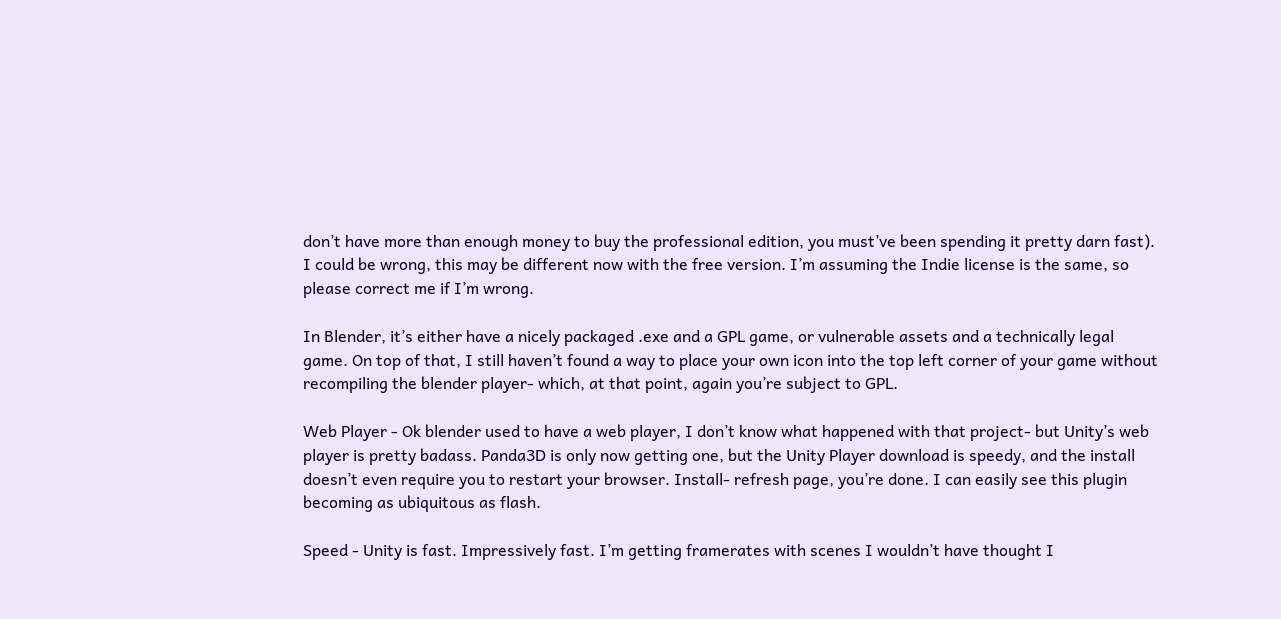don’t have more than enough money to buy the professional edition, you must’ve been spending it pretty darn fast). I could be wrong, this may be different now with the free version. I’m assuming the Indie license is the same, so please correct me if I’m wrong.

In Blender, it’s either have a nicely packaged .exe and a GPL game, or vulnerable assets and a technically legal game. On top of that, I still haven’t found a way to place your own icon into the top left corner of your game without recompiling the blender player- which, at that point, again you’re subject to GPL.

Web Player - Ok blender used to have a web player, I don’t know what happened with that project- but Unity’s web player is pretty badass. Panda3D is only now getting one, but the Unity Player download is speedy, and the install doesn’t even require you to restart your browser. Install- refresh page, you’re done. I can easily see this plugin becoming as ubiquitous as flash.

Speed - Unity is fast. Impressively fast. I’m getting framerates with scenes I wouldn’t have thought I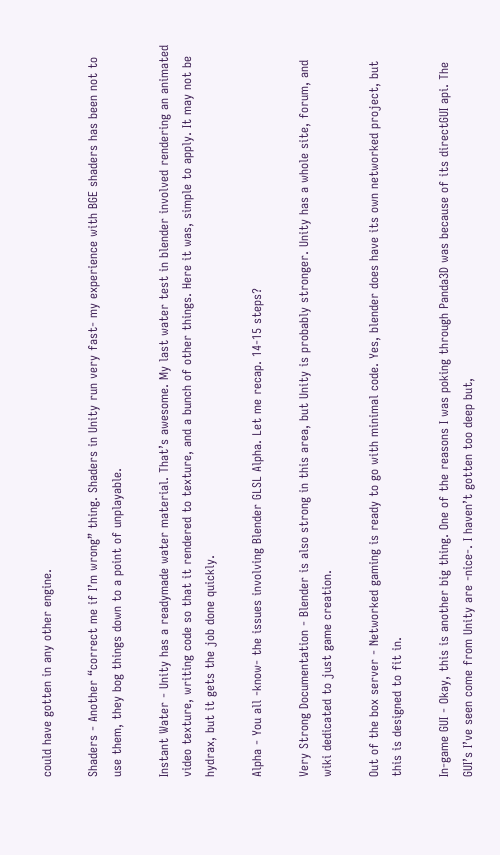could have gotten in any other engine.

Shaders - Another “correct me if I’m wrong” thing. Shaders in Unity run very fast- my experience with BGE shaders has been not to use them, they bog things down to a point of unplayable.

Instant Water - Unity has a readymade water material. That’s awesome. My last water test in blender involved rendering an animated video texture, writing code so that it rendered to texture, and a bunch of other things. Here it was, simple to apply. It may not be hydrax, but it gets the job done quickly.

Alpha - You all -know- the issues involving Blender GLSL Alpha. Let me recap. 14-15 steps?

Very Strong Documentation - Blender is also strong in this area, but Unity is probably stronger. Unity has a whole site, forum, and wiki dedicated to just game creation.

Out of the box server - Networked gaming is ready to go with minimal code. Yes, blender does have its own networked project, but this is designed to fit in.

In-game GUI - Okay, this is another big thing. One of the reasons I was poking through Panda3D was because of its directGUI api. The GUI’s I’ve seen come from Unity are -nice-. I haven’t gotten too deep but,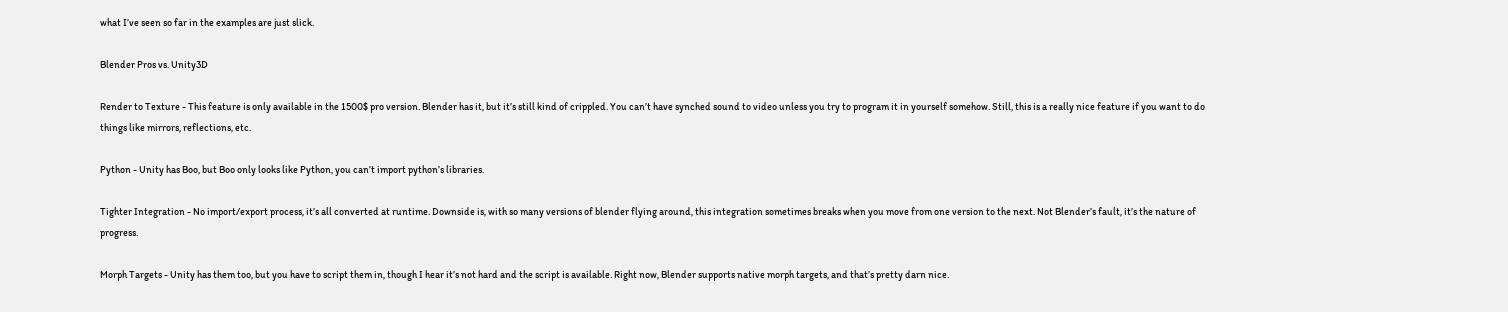what I’ve seen so far in the examples are just slick.

Blender Pros vs. Unity3D

Render to Texture - This feature is only available in the 1500$ pro version. Blender has it, but it’s still kind of crippled. You can’t have synched sound to video unless you try to program it in yourself somehow. Still, this is a really nice feature if you want to do things like mirrors, reflections, etc.

Python - Unity has Boo, but Boo only looks like Python, you can’t import python’s libraries.

Tighter Integration - No import/export process, it’s all converted at runtime. Downside is, with so many versions of blender flying around, this integration sometimes breaks when you move from one version to the next. Not Blender’s fault, it’s the nature of progress.

Morph Targets - Unity has them too, but you have to script them in, though I hear it’s not hard and the script is available. Right now, Blender supports native morph targets, and that’s pretty darn nice.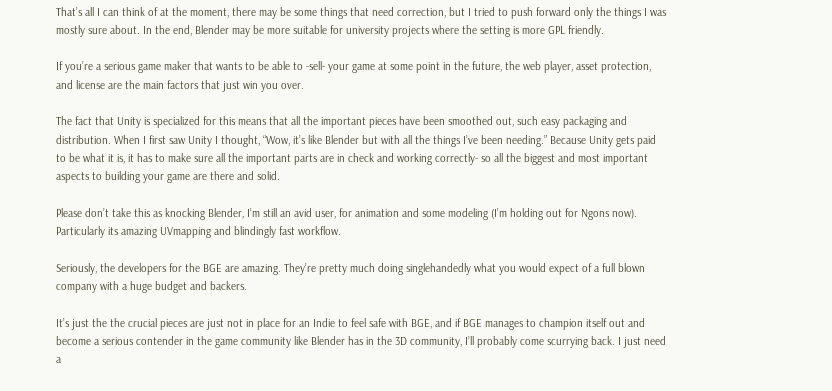That’s all I can think of at the moment, there may be some things that need correction, but I tried to push forward only the things I was mostly sure about. In the end, Blender may be more suitable for university projects where the setting is more GPL friendly.

If you’re a serious game maker that wants to be able to -sell- your game at some point in the future, the web player, asset protection, and license are the main factors that just win you over.

The fact that Unity is specialized for this means that all the important pieces have been smoothed out, such easy packaging and distribution. When I first saw Unity I thought, “Wow, it’s like Blender but with all the things I’ve been needing.” Because Unity gets paid to be what it is, it has to make sure all the important parts are in check and working correctly- so all the biggest and most important aspects to building your game are there and solid.

Please don’t take this as knocking Blender, I’m still an avid user, for animation and some modeling (I’m holding out for Ngons now). Particularly its amazing UVmapping and blindingly fast workflow.

Seriously, the developers for the BGE are amazing. They’re pretty much doing singlehandedly what you would expect of a full blown company with a huge budget and backers.

It’s just the the crucial pieces are just not in place for an Indie to feel safe with BGE, and if BGE manages to champion itself out and become a serious contender in the game community like Blender has in the 3D community, I’ll probably come scurrying back. I just need a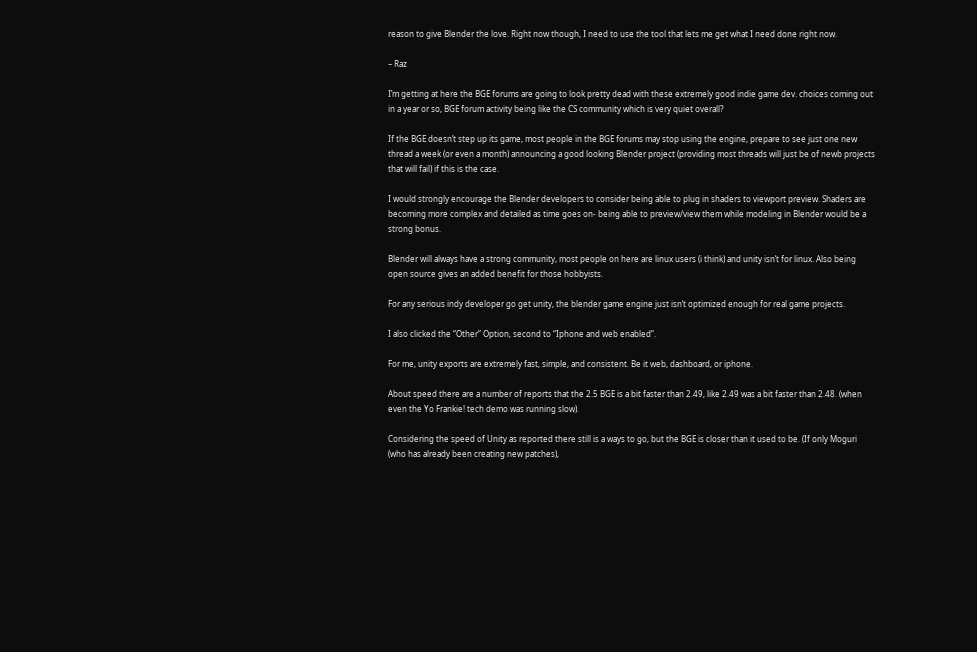reason to give Blender the love. Right now though, I need to use the tool that lets me get what I need done right now.

– Raz

I’m getting at here the BGE forums are going to look pretty dead with these extremely good indie game dev. choices coming out in a year or so, BGE forum activity being like the CS community which is very quiet overall?

If the BGE doesn’t step up its game, most people in the BGE forums may stop using the engine, prepare to see just one new thread a week (or even a month) announcing a good looking Blender project (providing most threads will just be of newb projects that will fail) if this is the case.

I would strongly encourage the Blender developers to consider being able to plug in shaders to viewport preview. Shaders are becoming more complex and detailed as time goes on- being able to preview/view them while modeling in Blender would be a strong bonus.

Blender will always have a strong community, most people on here are linux users (i think) and unity isn’t for linux. Also being open source gives an added benefit for those hobbyists.

For any serious indy developer go get unity, the blender game engine just isn’t optimized enough for real game projects.

I also clicked the “Other” Option, second to “Iphone and web enabled”.

For me, unity exports are extremely fast, simple, and consistent. Be it web, dashboard, or iphone.

About speed there are a number of reports that the 2.5 BGE is a bit faster than 2.49, like 2.49 was a bit faster than 2.48. (when even the Yo Frankie! tech demo was running slow).

Considering the speed of Unity as reported there still is a ways to go, but the BGE is closer than it used to be. (If only Moguri (who has already been creating new patches),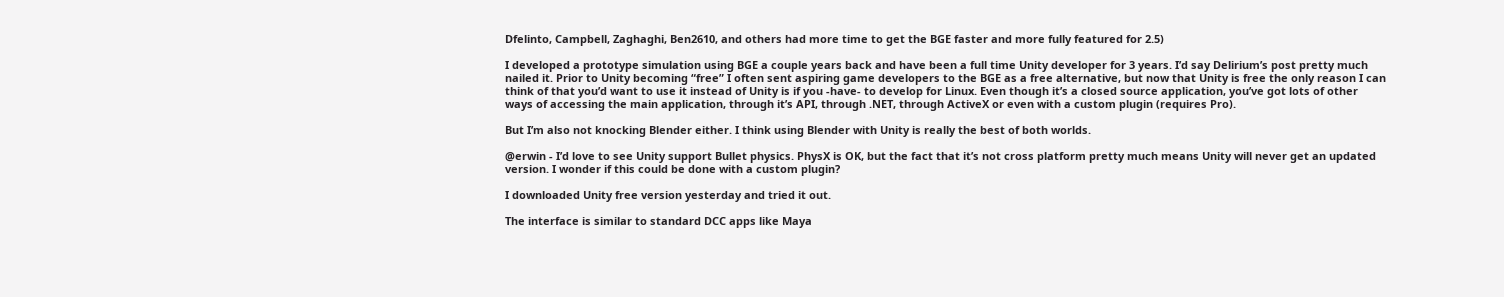Dfelinto, Campbell, Zaghaghi, Ben2610, and others had more time to get the BGE faster and more fully featured for 2.5)

I developed a prototype simulation using BGE a couple years back and have been a full time Unity developer for 3 years. I’d say Delirium’s post pretty much nailed it. Prior to Unity becoming “free” I often sent aspiring game developers to the BGE as a free alternative, but now that Unity is free the only reason I can think of that you’d want to use it instead of Unity is if you -have- to develop for Linux. Even though it’s a closed source application, you’ve got lots of other ways of accessing the main application, through it’s API, through .NET, through ActiveX or even with a custom plugin (requires Pro).

But I’m also not knocking Blender either. I think using Blender with Unity is really the best of both worlds.

@erwin - I’d love to see Unity support Bullet physics. PhysX is OK, but the fact that it’s not cross platform pretty much means Unity will never get an updated version. I wonder if this could be done with a custom plugin?

I downloaded Unity free version yesterday and tried it out.

The interface is similar to standard DCC apps like Maya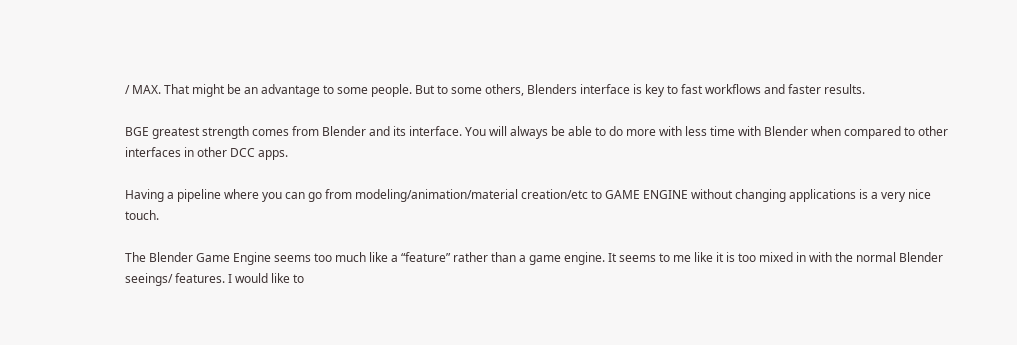/ MAX. That might be an advantage to some people. But to some others, Blenders interface is key to fast workflows and faster results.

BGE greatest strength comes from Blender and its interface. You will always be able to do more with less time with Blender when compared to other interfaces in other DCC apps.

Having a pipeline where you can go from modeling/animation/material creation/etc to GAME ENGINE without changing applications is a very nice touch.

The Blender Game Engine seems too much like a “feature” rather than a game engine. It seems to me like it is too mixed in with the normal Blender seeings/ features. I would like to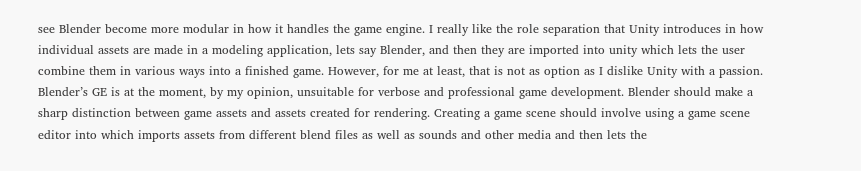see Blender become more modular in how it handles the game engine. I really like the role separation that Unity introduces in how individual assets are made in a modeling application, lets say Blender, and then they are imported into unity which lets the user combine them in various ways into a finished game. However, for me at least, that is not as option as I dislike Unity with a passion. Blender’s GE is at the moment, by my opinion, unsuitable for verbose and professional game development. Blender should make a sharp distinction between game assets and assets created for rendering. Creating a game scene should involve using a game scene editor into which imports assets from different blend files as well as sounds and other media and then lets the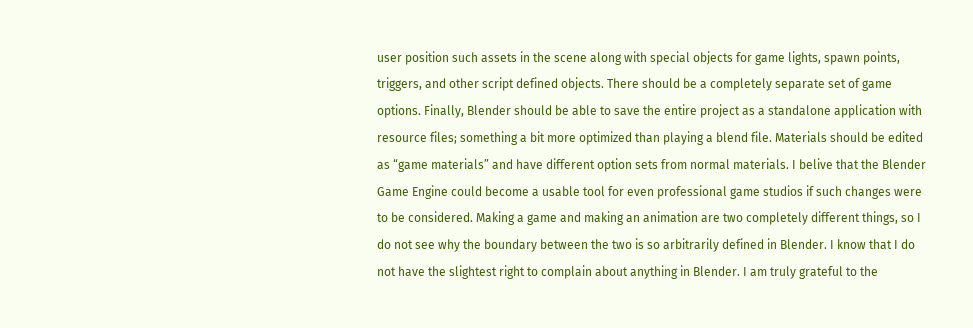user position such assets in the scene along with special objects for game lights, spawn points, triggers, and other script defined objects. There should be a completely separate set of game options. Finally, Blender should be able to save the entire project as a standalone application with resource files; something a bit more optimized than playing a blend file. Materials should be edited as “game materials” and have different option sets from normal materials. I belive that the Blender Game Engine could become a usable tool for even professional game studios if such changes were to be considered. Making a game and making an animation are two completely different things, so I do not see why the boundary between the two is so arbitrarily defined in Blender. I know that I do not have the slightest right to complain about anything in Blender. I am truly grateful to the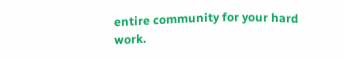entire community for your hard work.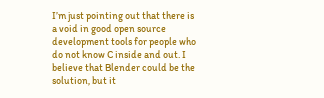I’m just pointing out that there is a void in good open source development tools for people who do not know C inside and out. I believe that Blender could be the solution, but it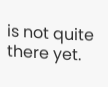is not quite there yet.